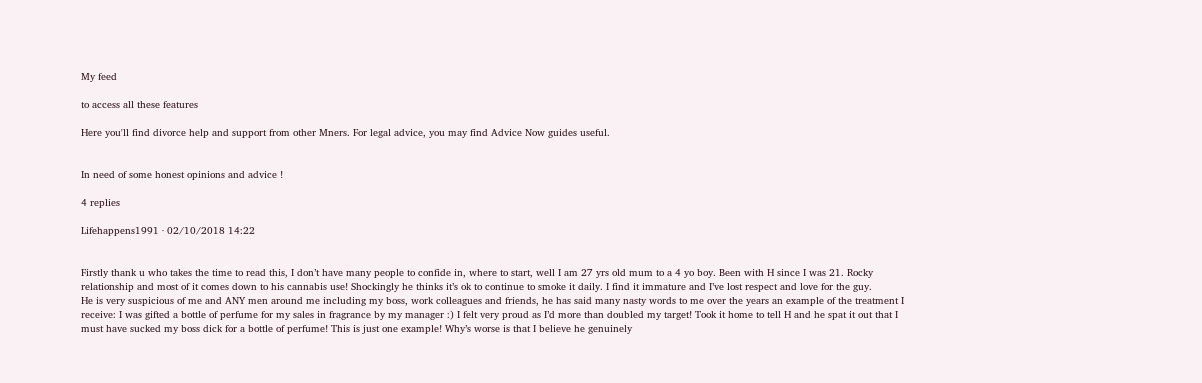My feed

to access all these features

Here you'll find divorce help and support from other Mners. For legal advice, you may find Advice Now guides useful.


In need of some honest opinions and advice !

4 replies

Lifehappens1991 · 02/10/2018 14:22


Firstly thank u who takes the time to read this, I don’t have many people to confide in, where to start, well I am 27 yrs old mum to a 4 yo boy. Been with H since I was 21. Rocky relationship and most of it comes down to his cannabis use! Shockingly he thinks it’s ok to continue to smoke it daily. I find it immature and I’ve lost respect and love for the guy.
He is very suspicious of me and ANY men around me including my boss, work colleagues and friends, he has said many nasty words to me over the years an example of the treatment I receive: I was gifted a bottle of perfume for my sales in fragrance by my manager :) I felt very proud as I’d more than doubled my target! Took it home to tell H and he spat it out that I must have sucked my boss dick for a bottle of perfume! This is just one example! Why’s worse is that I believe he genuinely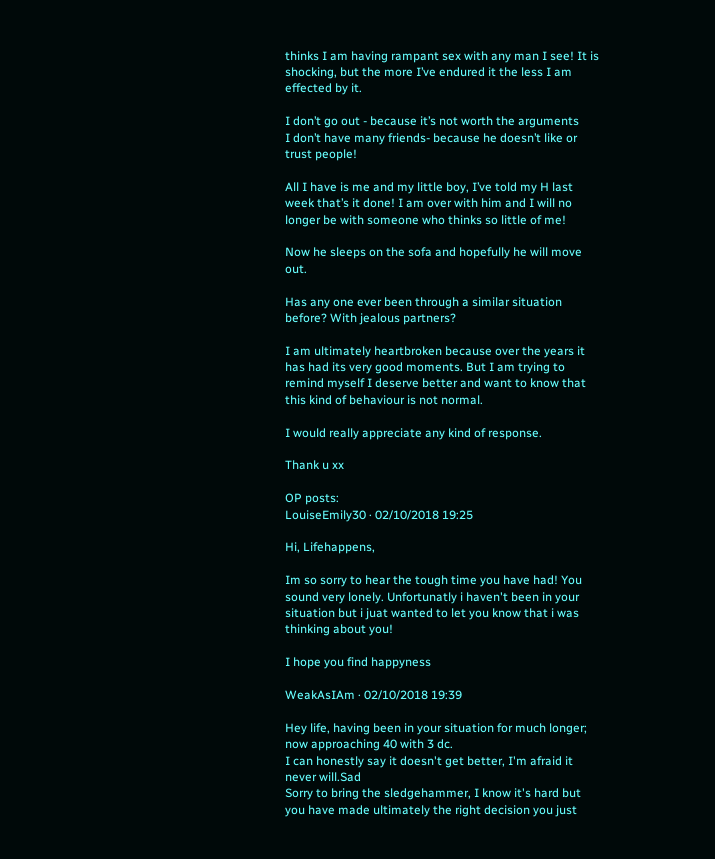thinks I am having rampant sex with any man I see! It is shocking, but the more I’ve endured it the less I am effected by it.

I don’t go out - because it’s not worth the arguments
I don’t have many friends- because he doesn’t like or trust people!

All I have is me and my little boy, I’ve told my H last week that’s it done! I am over with him and I will no longer be with someone who thinks so little of me!

Now he sleeps on the sofa and hopefully he will move out.

Has any one ever been through a similar situation before? With jealous partners?

I am ultimately heartbroken because over the years it has had its very good moments. But I am trying to remind myself I deserve better and want to know that this kind of behaviour is not normal.

I would really appreciate any kind of response.

Thank u xx

OP posts:
LouiseEmily30 · 02/10/2018 19:25

Hi, Lifehappens,

Im so sorry to hear the tough time you have had! You sound very lonely. Unfortunatly i haven't been in your situation but i juat wanted to let you know that i was thinking about you!

I hope you find happyness

WeakAsIAm · 02/10/2018 19:39

Hey life, having been in your situation for much longer; now approaching 40 with 3 dc.
I can honestly say it doesn't get better, I'm afraid it never will.Sad
Sorry to bring the sledgehammer, I know it's hard but you have made ultimately the right decision you just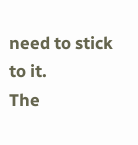need to stick to it.
The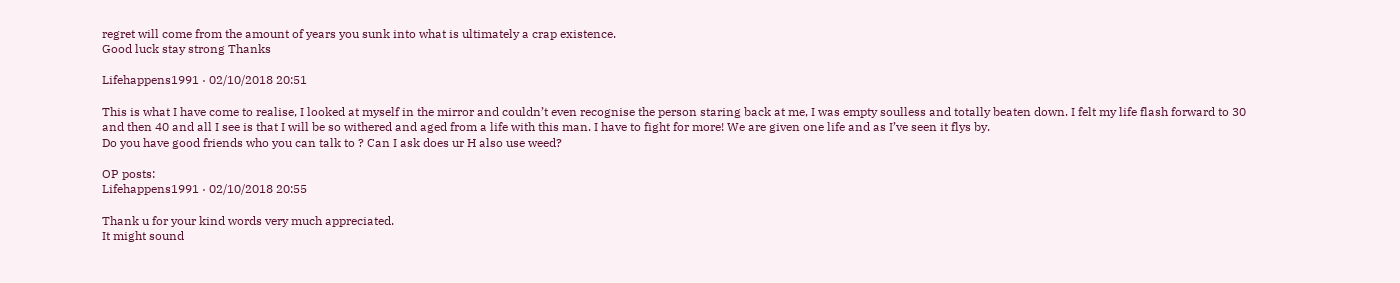regret will come from the amount of years you sunk into what is ultimately a crap existence.
Good luck stay strong Thanks

Lifehappens1991 · 02/10/2018 20:51

This is what I have come to realise, I looked at myself in the mirror and couldn’t even recognise the person staring back at me, I was empty soulless and totally beaten down. I felt my life flash forward to 30 and then 40 and all I see is that I will be so withered and aged from a life with this man. I have to fight for more! We are given one life and as I’ve seen it flys by.
Do you have good friends who you can talk to ? Can I ask does ur H also use weed?

OP posts:
Lifehappens1991 · 02/10/2018 20:55

Thank u for your kind words very much appreciated.
It might sound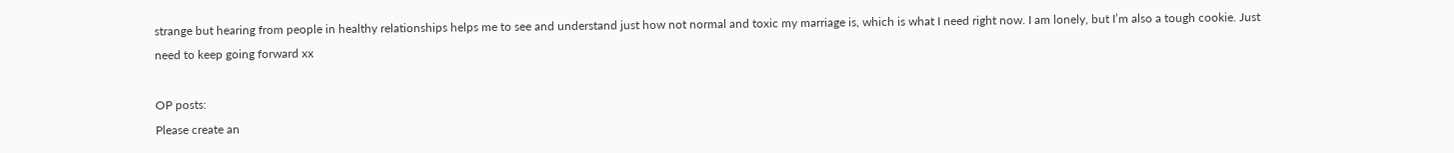strange but hearing from people in healthy relationships helps me to see and understand just how not normal and toxic my marriage is, which is what I need right now. I am lonely, but I’m also a tough cookie. Just need to keep going forward xx

OP posts:
Please create an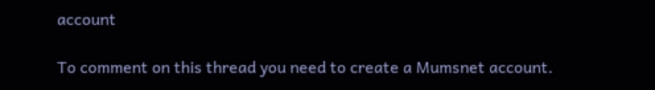account

To comment on this thread you need to create a Mumsnet account.